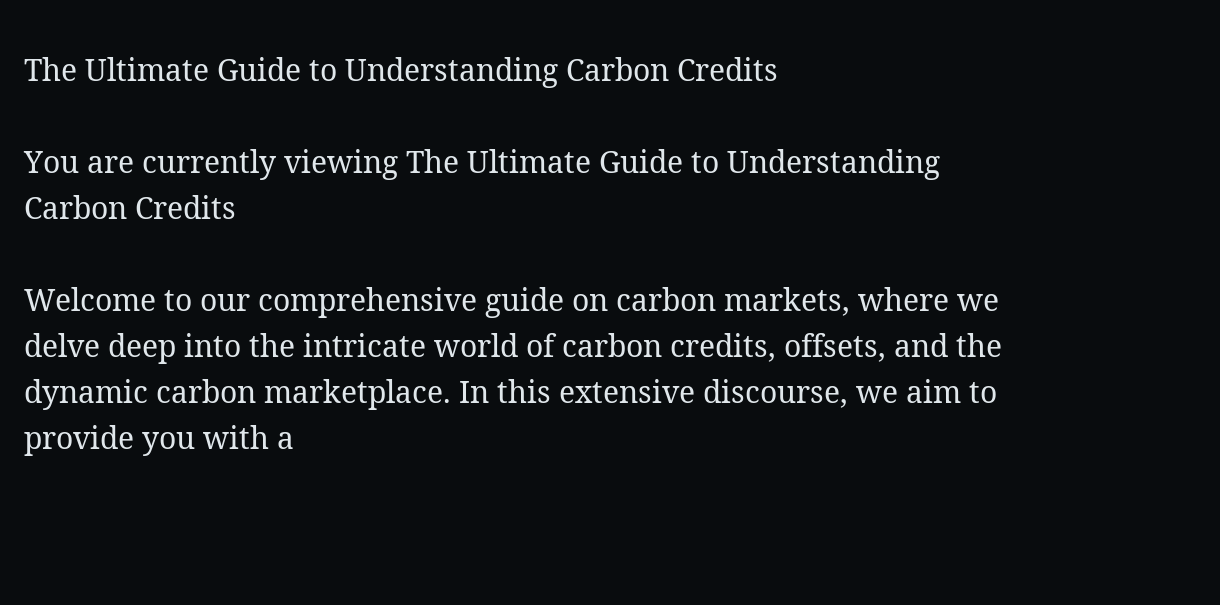The Ultimate Guide to Understanding Carbon Credits

You are currently viewing The Ultimate Guide to Understanding Carbon Credits

Welcome to our comprehensive guide on carbon markets, where we delve deep into the intricate world of carbon credits, offsets, and the dynamic carbon marketplace. In this extensive discourse, we aim to provide you with a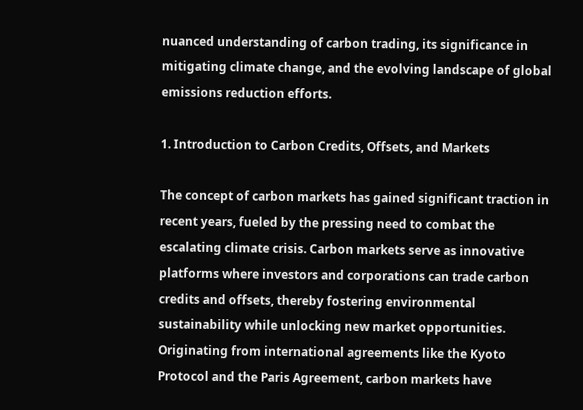nuanced understanding of carbon trading, its significance in mitigating climate change, and the evolving landscape of global emissions reduction efforts.

1. Introduction to Carbon Credits, Offsets, and Markets

The concept of carbon markets has gained significant traction in recent years, fueled by the pressing need to combat the escalating climate crisis. Carbon markets serve as innovative platforms where investors and corporations can trade carbon credits and offsets, thereby fostering environmental sustainability while unlocking new market opportunities. Originating from international agreements like the Kyoto Protocol and the Paris Agreement, carbon markets have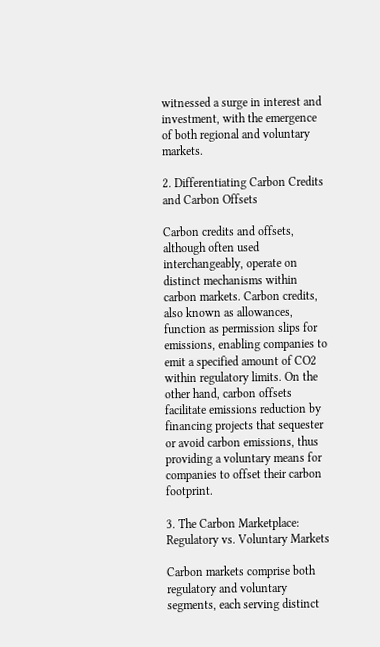witnessed a surge in interest and investment, with the emergence of both regional and voluntary markets.

2. Differentiating Carbon Credits and Carbon Offsets

Carbon credits and offsets, although often used interchangeably, operate on distinct mechanisms within carbon markets. Carbon credits, also known as allowances, function as permission slips for emissions, enabling companies to emit a specified amount of CO2 within regulatory limits. On the other hand, carbon offsets facilitate emissions reduction by financing projects that sequester or avoid carbon emissions, thus providing a voluntary means for companies to offset their carbon footprint.

3. The Carbon Marketplace: Regulatory vs. Voluntary Markets

Carbon markets comprise both regulatory and voluntary segments, each serving distinct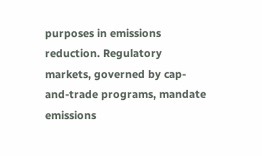purposes in emissions reduction. Regulatory markets, governed by cap-and-trade programs, mandate emissions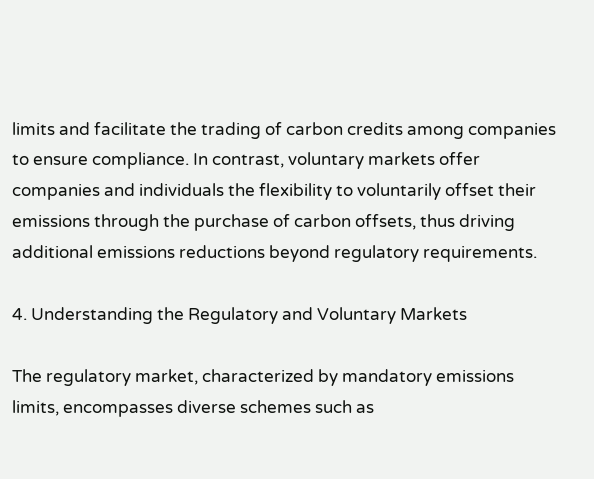limits and facilitate the trading of carbon credits among companies to ensure compliance. In contrast, voluntary markets offer companies and individuals the flexibility to voluntarily offset their emissions through the purchase of carbon offsets, thus driving additional emissions reductions beyond regulatory requirements.

4. Understanding the Regulatory and Voluntary Markets

The regulatory market, characterized by mandatory emissions limits, encompasses diverse schemes such as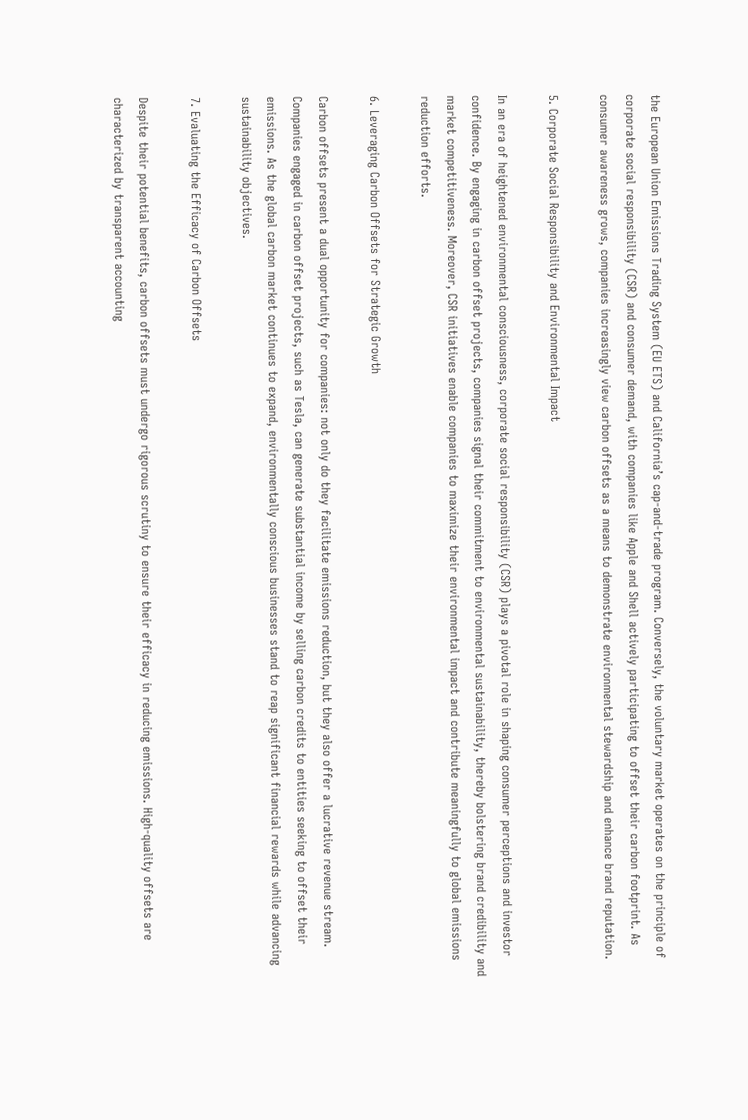the European Union Emissions Trading System (EU ETS) and California’s cap-and-trade program. Conversely, the voluntary market operates on the principle of corporate social responsibility (CSR) and consumer demand, with companies like Apple and Shell actively participating to offset their carbon footprint. As consumer awareness grows, companies increasingly view carbon offsets as a means to demonstrate environmental stewardship and enhance brand reputation.

5. Corporate Social Responsibility and Environmental Impact

In an era of heightened environmental consciousness, corporate social responsibility (CSR) plays a pivotal role in shaping consumer perceptions and investor confidence. By engaging in carbon offset projects, companies signal their commitment to environmental sustainability, thereby bolstering brand credibility and market competitiveness. Moreover, CSR initiatives enable companies to maximize their environmental impact and contribute meaningfully to global emissions reduction efforts.

6. Leveraging Carbon Offsets for Strategic Growth

Carbon offsets present a dual opportunity for companies: not only do they facilitate emissions reduction, but they also offer a lucrative revenue stream. Companies engaged in carbon offset projects, such as Tesla, can generate substantial income by selling carbon credits to entities seeking to offset their emissions. As the global carbon market continues to expand, environmentally conscious businesses stand to reap significant financial rewards while advancing sustainability objectives.

7. Evaluating the Efficacy of Carbon Offsets

Despite their potential benefits, carbon offsets must undergo rigorous scrutiny to ensure their efficacy in reducing emissions. High-quality offsets are characterized by transparent accounting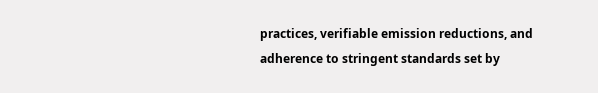practices, verifiable emission reductions, and adherence to stringent standards set by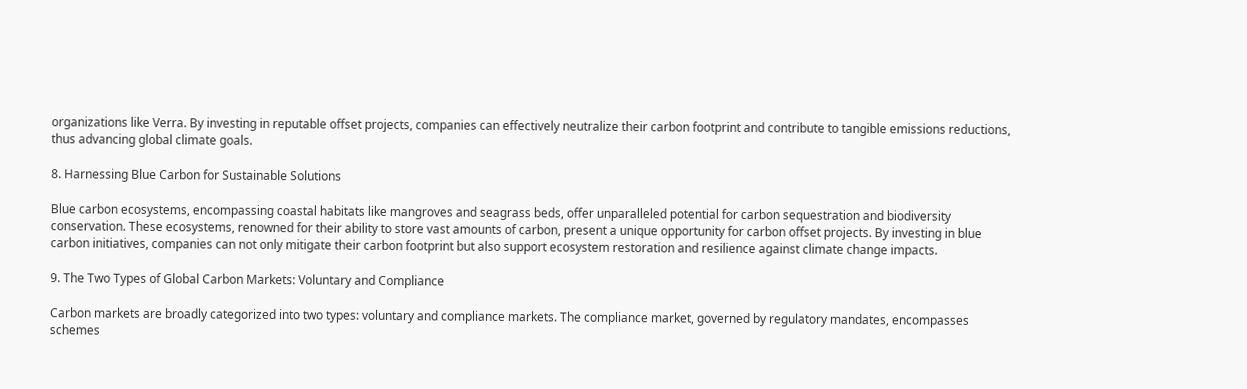organizations like Verra. By investing in reputable offset projects, companies can effectively neutralize their carbon footprint and contribute to tangible emissions reductions, thus advancing global climate goals.

8. Harnessing Blue Carbon for Sustainable Solutions

Blue carbon ecosystems, encompassing coastal habitats like mangroves and seagrass beds, offer unparalleled potential for carbon sequestration and biodiversity conservation. These ecosystems, renowned for their ability to store vast amounts of carbon, present a unique opportunity for carbon offset projects. By investing in blue carbon initiatives, companies can not only mitigate their carbon footprint but also support ecosystem restoration and resilience against climate change impacts.

9. The Two Types of Global Carbon Markets: Voluntary and Compliance

Carbon markets are broadly categorized into two types: voluntary and compliance markets. The compliance market, governed by regulatory mandates, encompasses schemes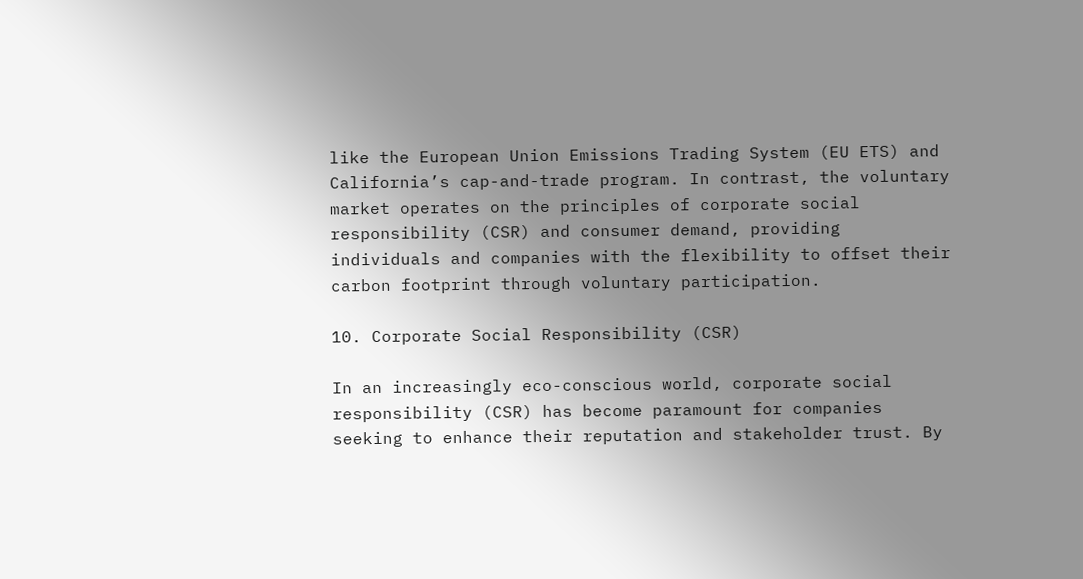like the European Union Emissions Trading System (EU ETS) and California’s cap-and-trade program. In contrast, the voluntary market operates on the principles of corporate social responsibility (CSR) and consumer demand, providing individuals and companies with the flexibility to offset their carbon footprint through voluntary participation.

10. Corporate Social Responsibility (CSR)

In an increasingly eco-conscious world, corporate social responsibility (CSR) has become paramount for companies seeking to enhance their reputation and stakeholder trust. By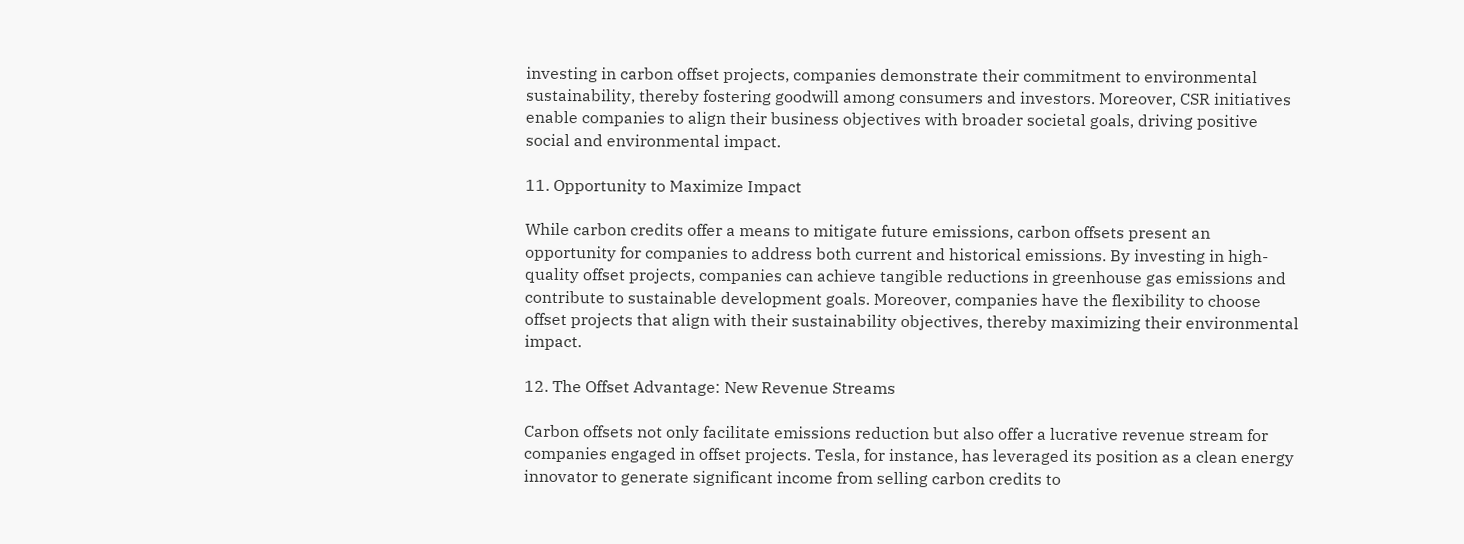investing in carbon offset projects, companies demonstrate their commitment to environmental sustainability, thereby fostering goodwill among consumers and investors. Moreover, CSR initiatives enable companies to align their business objectives with broader societal goals, driving positive social and environmental impact.

11. Opportunity to Maximize Impact

While carbon credits offer a means to mitigate future emissions, carbon offsets present an opportunity for companies to address both current and historical emissions. By investing in high-quality offset projects, companies can achieve tangible reductions in greenhouse gas emissions and contribute to sustainable development goals. Moreover, companies have the flexibility to choose offset projects that align with their sustainability objectives, thereby maximizing their environmental impact.

12. The Offset Advantage: New Revenue Streams

Carbon offsets not only facilitate emissions reduction but also offer a lucrative revenue stream for companies engaged in offset projects. Tesla, for instance, has leveraged its position as a clean energy innovator to generate significant income from selling carbon credits to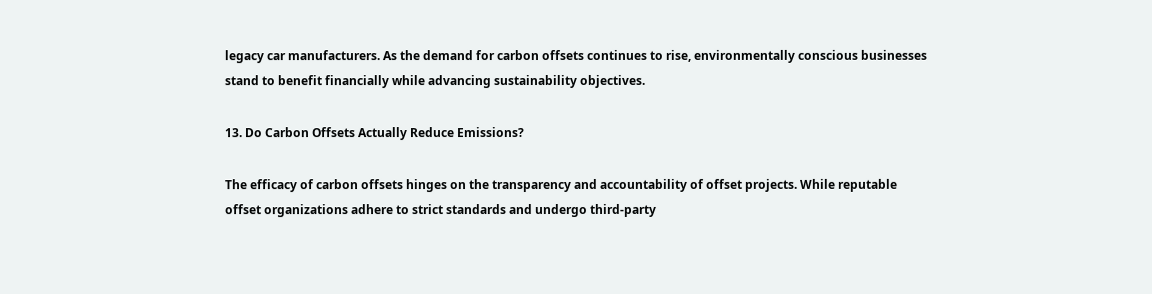legacy car manufacturers. As the demand for carbon offsets continues to rise, environmentally conscious businesses stand to benefit financially while advancing sustainability objectives.

13. Do Carbon Offsets Actually Reduce Emissions?

The efficacy of carbon offsets hinges on the transparency and accountability of offset projects. While reputable offset organizations adhere to strict standards and undergo third-party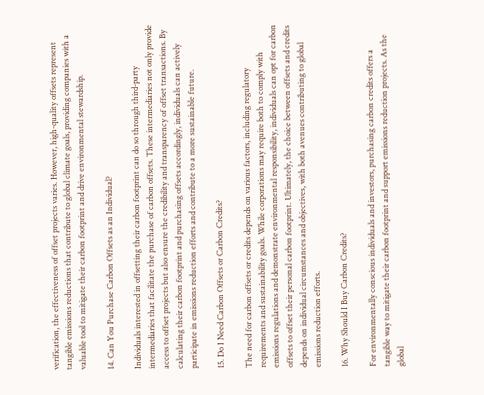verification, the effectiveness of offset projects varies. However, high-quality offsets represent tangible emissions reductions that contribute to global climate goals, providing companies with a valuable tool to mitigate their carbon footprint and drive environmental stewardship.

14. Can You Purchase Carbon Offsets as an Individual?

Individuals interested in offsetting their carbon footprint can do so through third-party intermediaries that facilitate the purchase of carbon offsets. These intermediaries not only provide access to offset projects but also ensure the credibility and transparency of offset transactions. By calculating their carbon footprint and purchasing offsets accordingly, individuals can actively participate in emissions reduction efforts and contribute to a more sustainable future.

15. Do I Need Carbon Offsets or Carbon Credits?

The need for carbon offsets or credits depends on various factors, including regulatory requirements and sustainability goals. While corporations may require both to comply with emissions regulations and demonstrate environmental responsibility, individuals can opt for carbon offsets to offset their personal carbon footprint. Ultimately, the choice between offsets and credits depends on individual circumstances and objectives, with both avenues contributing to global emissions reduction efforts.

16. Why Should I Buy Carbon Credits?

For environmentally conscious individuals and investors, purchasing carbon credits offers a tangible way to mitigate their carbon footprint and support emissions reduction projects. As the global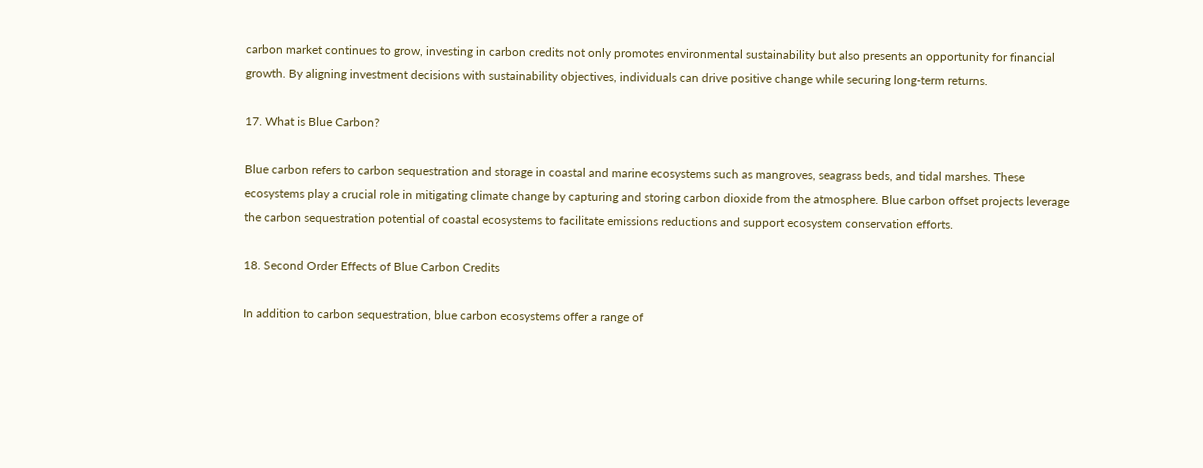carbon market continues to grow, investing in carbon credits not only promotes environmental sustainability but also presents an opportunity for financial growth. By aligning investment decisions with sustainability objectives, individuals can drive positive change while securing long-term returns.

17. What is Blue Carbon?

Blue carbon refers to carbon sequestration and storage in coastal and marine ecosystems such as mangroves, seagrass beds, and tidal marshes. These ecosystems play a crucial role in mitigating climate change by capturing and storing carbon dioxide from the atmosphere. Blue carbon offset projects leverage the carbon sequestration potential of coastal ecosystems to facilitate emissions reductions and support ecosystem conservation efforts.

18. Second Order Effects of Blue Carbon Credits

In addition to carbon sequestration, blue carbon ecosystems offer a range of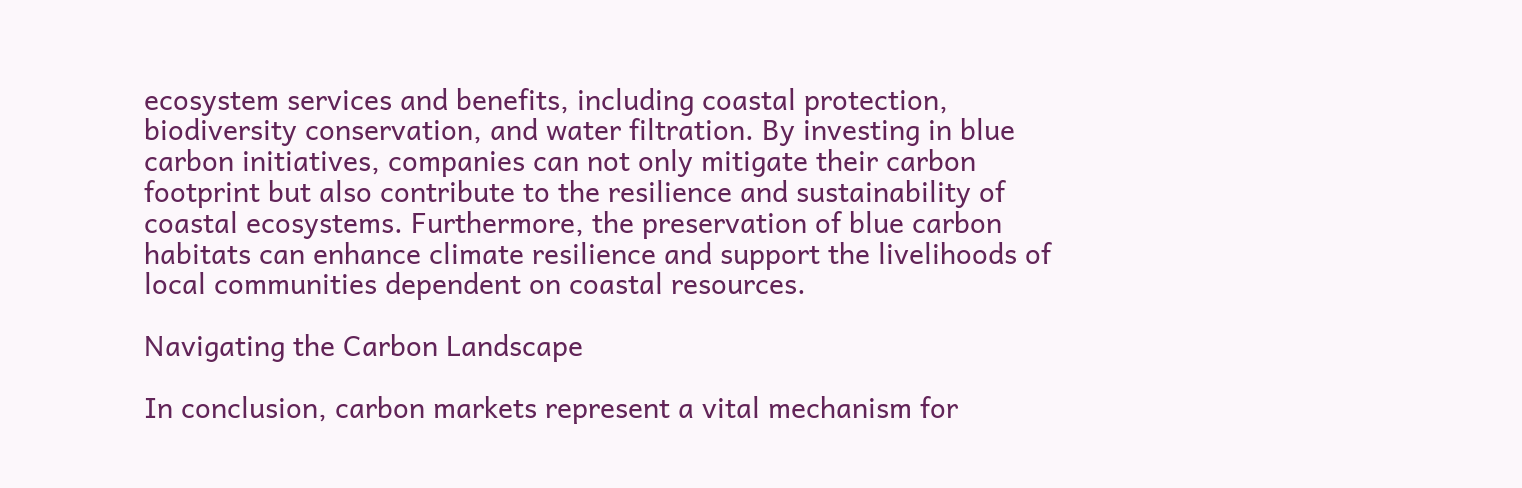ecosystem services and benefits, including coastal protection, biodiversity conservation, and water filtration. By investing in blue carbon initiatives, companies can not only mitigate their carbon footprint but also contribute to the resilience and sustainability of coastal ecosystems. Furthermore, the preservation of blue carbon habitats can enhance climate resilience and support the livelihoods of local communities dependent on coastal resources.

Navigating the Carbon Landscape

In conclusion, carbon markets represent a vital mechanism for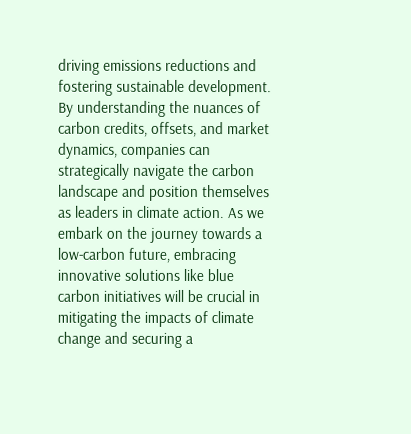driving emissions reductions and fostering sustainable development. By understanding the nuances of carbon credits, offsets, and market dynamics, companies can strategically navigate the carbon landscape and position themselves as leaders in climate action. As we embark on the journey towards a low-carbon future, embracing innovative solutions like blue carbon initiatives will be crucial in mitigating the impacts of climate change and securing a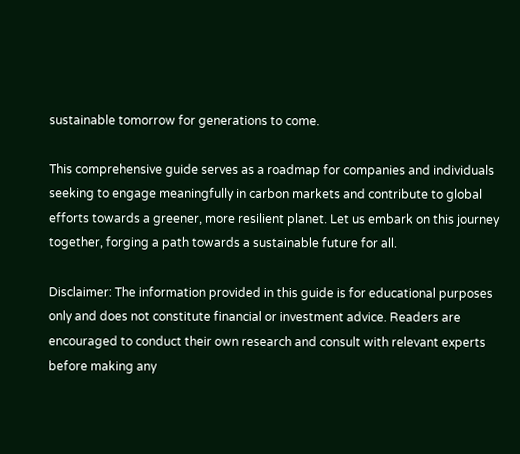sustainable tomorrow for generations to come.

This comprehensive guide serves as a roadmap for companies and individuals seeking to engage meaningfully in carbon markets and contribute to global efforts towards a greener, more resilient planet. Let us embark on this journey together, forging a path towards a sustainable future for all.

Disclaimer: The information provided in this guide is for educational purposes only and does not constitute financial or investment advice. Readers are encouraged to conduct their own research and consult with relevant experts before making any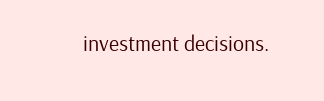investment decisions.